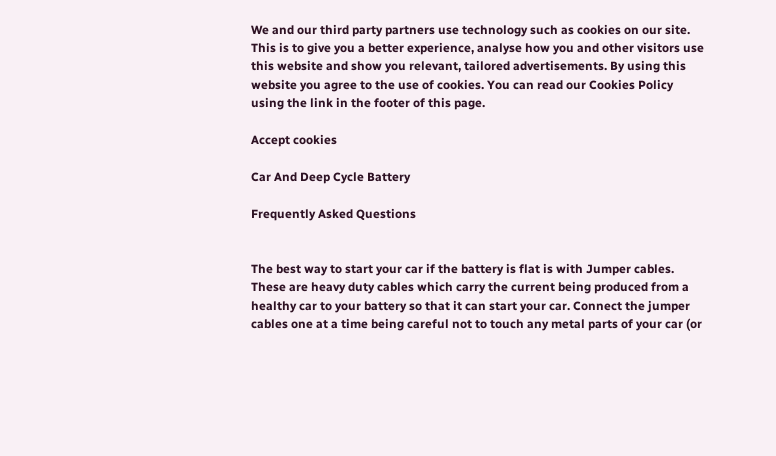We and our third party partners use technology such as cookies on our site. This is to give you a better experience, analyse how you and other visitors use this website and show you relevant, tailored advertisements. By using this website you agree to the use of cookies. You can read our Cookies Policy using the link in the footer of this page.

Accept cookies

Car And Deep Cycle Battery

Frequently Asked Questions


The best way to start your car if the battery is flat is with Jumper cables. These are heavy duty cables which carry the current being produced from a healthy car to your battery so that it can start your car. Connect the jumper cables one at a time being careful not to touch any metal parts of your car (or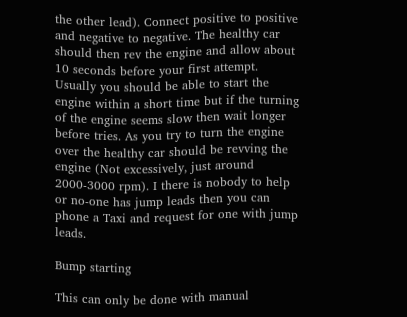the other lead). Connect positive to positive and negative to negative. The healthy car should then rev the engine and allow about 10 seconds before your first attempt. Usually you should be able to start the engine within a short time but if the turning of the engine seems slow then wait longer before tries. As you try to turn the engine over the healthy car should be revving the engine (Not excessively, just around 2000-3000 rpm). I there is nobody to help or no-one has jump leads then you can phone a Taxi and request for one with jump leads.

Bump starting

This can only be done with manual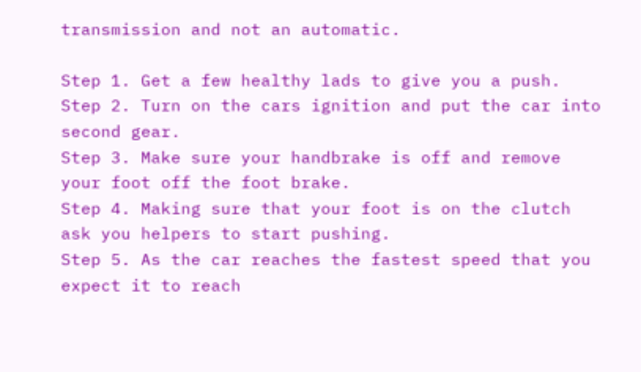transmission and not an automatic.

Step 1. Get a few healthy lads to give you a push.
Step 2. Turn on the cars ignition and put the car into second gear.
Step 3. Make sure your handbrake is off and remove your foot off the foot brake.
Step 4. Making sure that your foot is on the clutch ask you helpers to start pushing.
Step 5. As the car reaches the fastest speed that you expect it to reach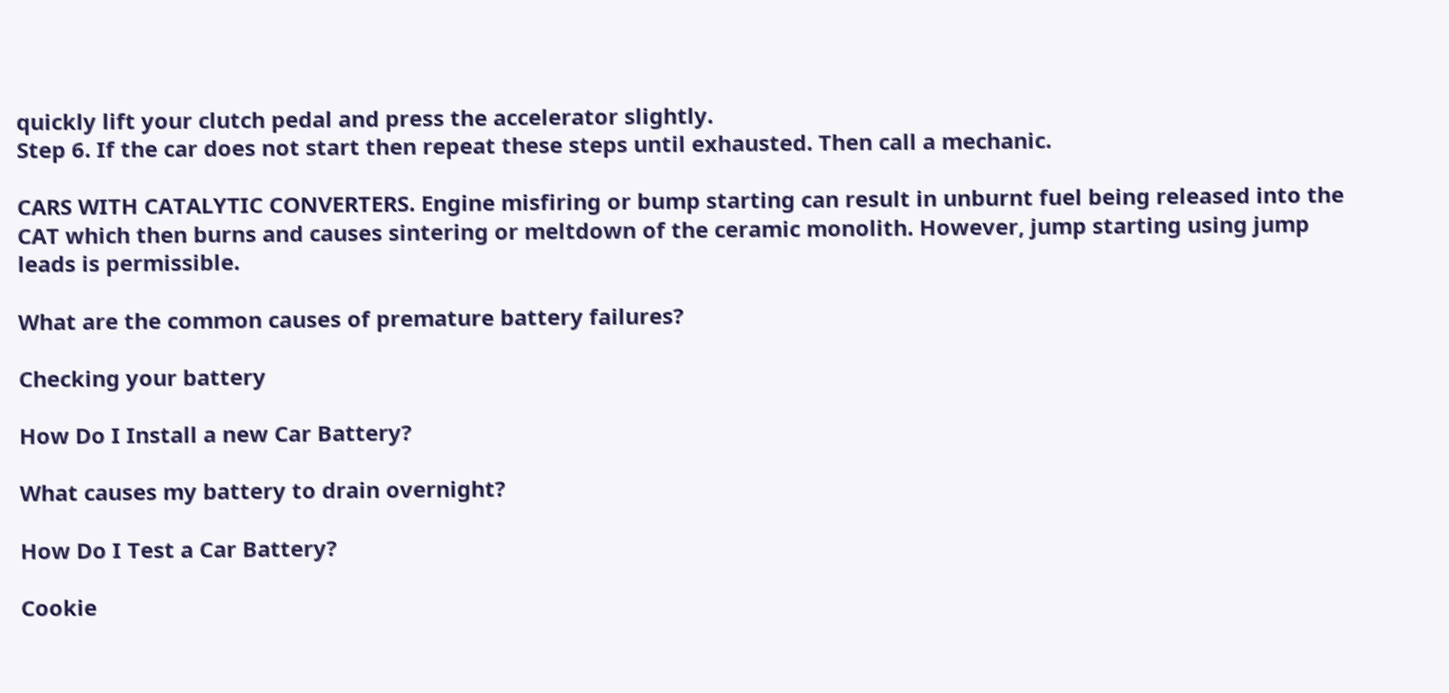quickly lift your clutch pedal and press the accelerator slightly.
Step 6. If the car does not start then repeat these steps until exhausted. Then call a mechanic.

CARS WITH CATALYTIC CONVERTERS. Engine misfiring or bump starting can result in unburnt fuel being released into the CAT which then burns and causes sintering or meltdown of the ceramic monolith. However, jump starting using jump leads is permissible.

What are the common causes of premature battery failures?

Checking your battery

How Do I Install a new Car Battery?

What causes my battery to drain overnight?

How Do I Test a Car Battery?

Cookie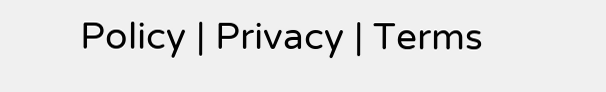Policy | Privacy | Terms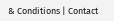& Conditions | Contact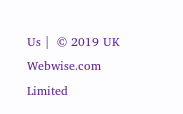Us |  © 2019 UK Webwise.com Limited